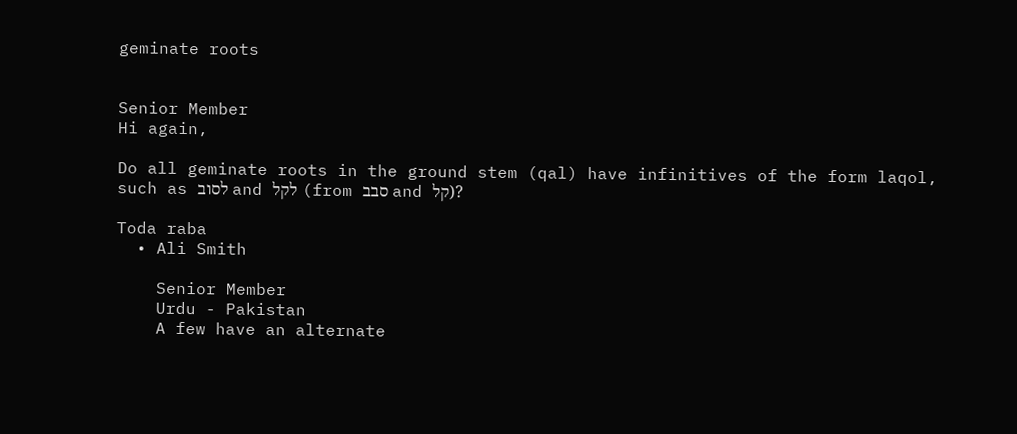geminate roots


Senior Member
Hi again,

Do all geminate roots in the ground stem (qal) have infinitives of the form laqol, such as לסוב and לקל (from סבב and קל)?

Toda raba
  • Ali Smith

    Senior Member
    Urdu - Pakistan
    A few have an alternate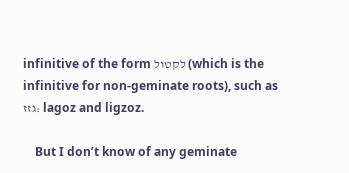infinitive of the form לקטול (which is the infinitive for non-geminate roots), such as גזז: lagoz and ligzoz.

    But I don’t know of any geminate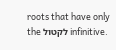roots that have only the לקטול infinitive.